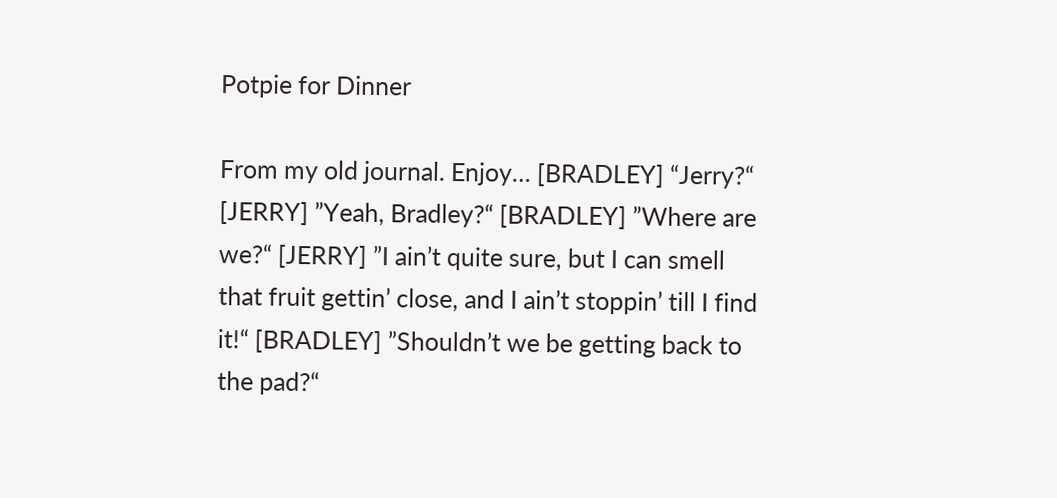Potpie for Dinner

From my old journal. Enjoy… [BRADLEY] “Jerry?“ [JERRY] ”Yeah, Bradley?“ [BRADLEY] ”Where are we?“ [JERRY] ”I ain’t quite sure, but I can smell that fruit gettin’ close, and I ain’t stoppin’ till I find it!“ [BRADLEY] ”Shouldn’t we be getting back to the pad?“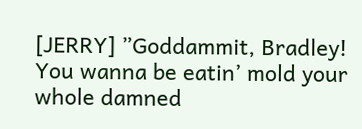[JERRY] ”Goddammit, Bradley! You wanna be eatin’ mold your whole damned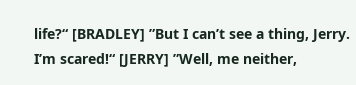life?“ [BRADLEY] ”But I can’t see a thing, Jerry. I’m scared!“ [JERRY] ”Well, me neither,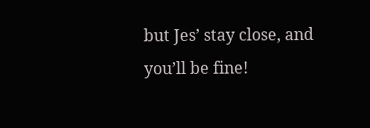but Jes’ stay close, and you’ll be fine!